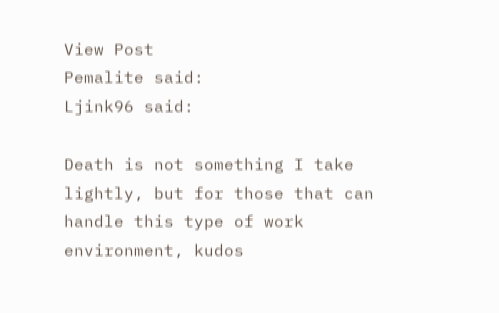View Post
Pemalite said:
Ljink96 said:

Death is not something I take lightly, but for those that can handle this type of work environment, kudos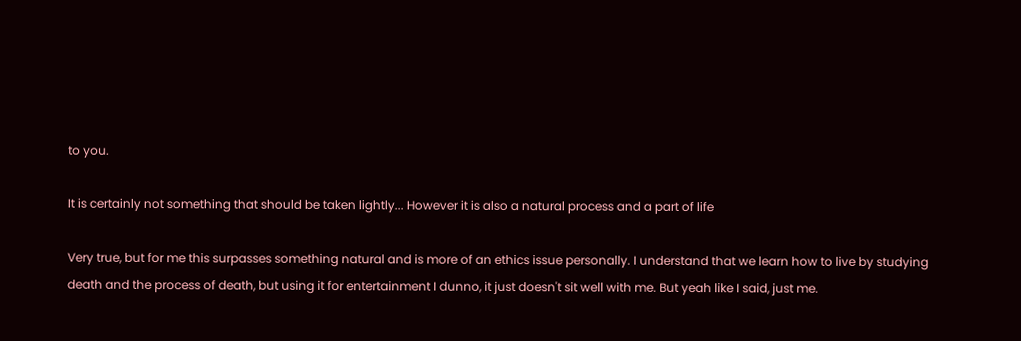to you.

It is certainly not something that should be taken lightly... However it is also a natural process and a part of life

Very true, but for me this surpasses something natural and is more of an ethics issue personally. I understand that we learn how to live by studying death and the process of death, but using it for entertainment I dunno, it just doesn't sit well with me. But yeah like I said, just me.